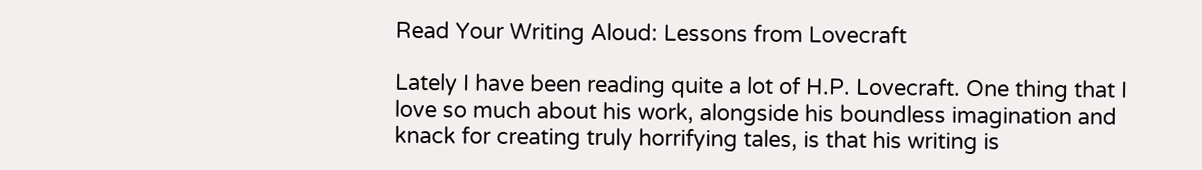Read Your Writing Aloud: Lessons from Lovecraft

Lately I have been reading quite a lot of H.P. Lovecraft. One thing that I love so much about his work, alongside his boundless imagination and knack for creating truly horrifying tales, is that his writing is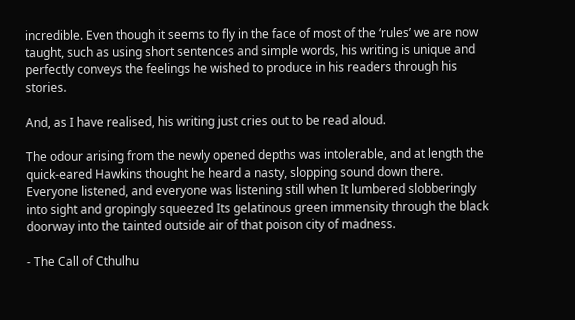incredible. Even though it seems to fly in the face of most of the ‘rules’ we are now taught, such as using short sentences and simple words, his writing is unique and perfectly conveys the feelings he wished to produce in his readers through his stories.

And, as I have realised, his writing just cries out to be read aloud.

The odour arising from the newly opened depths was intolerable, and at length the quick-eared Hawkins thought he heard a nasty, slopping sound down there. Everyone listened, and everyone was listening still when It lumbered slobberingly into sight and gropingly squeezed Its gelatinous green immensity through the black doorway into the tainted outside air of that poison city of madness.

- The Call of Cthulhu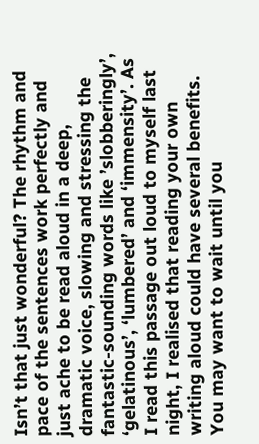Isn’t that just wonderful? The rhythm and pace of the sentences work perfectly and just ache to be read aloud in a deep, dramatic voice, slowing and stressing the fantastic-sounding words like ’slobberingly’, ‘gelatinous’, ‘lumbered’ and ‘immensity’. As I read this passage out loud to myself last night, I realised that reading your own writing aloud could have several benefits. You may want to wait until you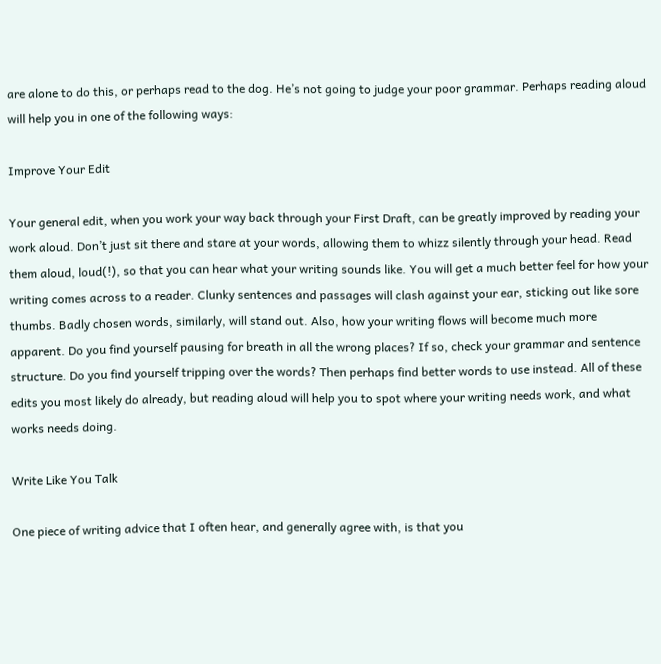are alone to do this, or perhaps read to the dog. He’s not going to judge your poor grammar. Perhaps reading aloud will help you in one of the following ways:

Improve Your Edit

Your general edit, when you work your way back through your First Draft, can be greatly improved by reading your work aloud. Don’t just sit there and stare at your words, allowing them to whizz silently through your head. Read them aloud, loud(!), so that you can hear what your writing sounds like. You will get a much better feel for how your writing comes across to a reader. Clunky sentences and passages will clash against your ear, sticking out like sore thumbs. Badly chosen words, similarly, will stand out. Also, how your writing flows will become much more apparent. Do you find yourself pausing for breath in all the wrong places? If so, check your grammar and sentence structure. Do you find yourself tripping over the words? Then perhaps find better words to use instead. All of these edits you most likely do already, but reading aloud will help you to spot where your writing needs work, and what works needs doing.

Write Like You Talk

One piece of writing advice that I often hear, and generally agree with, is that you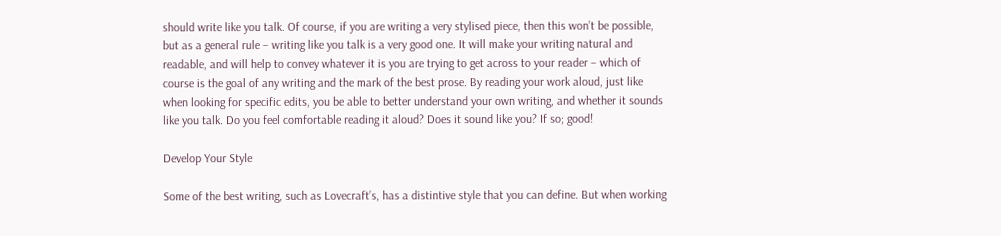should write like you talk. Of course, if you are writing a very stylised piece, then this won’t be possible, but as a general rule – writing like you talk is a very good one. It will make your writing natural and readable, and will help to convey whatever it is you are trying to get across to your reader – which of course is the goal of any writing and the mark of the best prose. By reading your work aloud, just like when looking for specific edits, you be able to better understand your own writing, and whether it sounds like you talk. Do you feel comfortable reading it aloud? Does it sound like you? If so; good!

Develop Your Style

Some of the best writing, such as Lovecraft’s, has a distintive style that you can define. But when working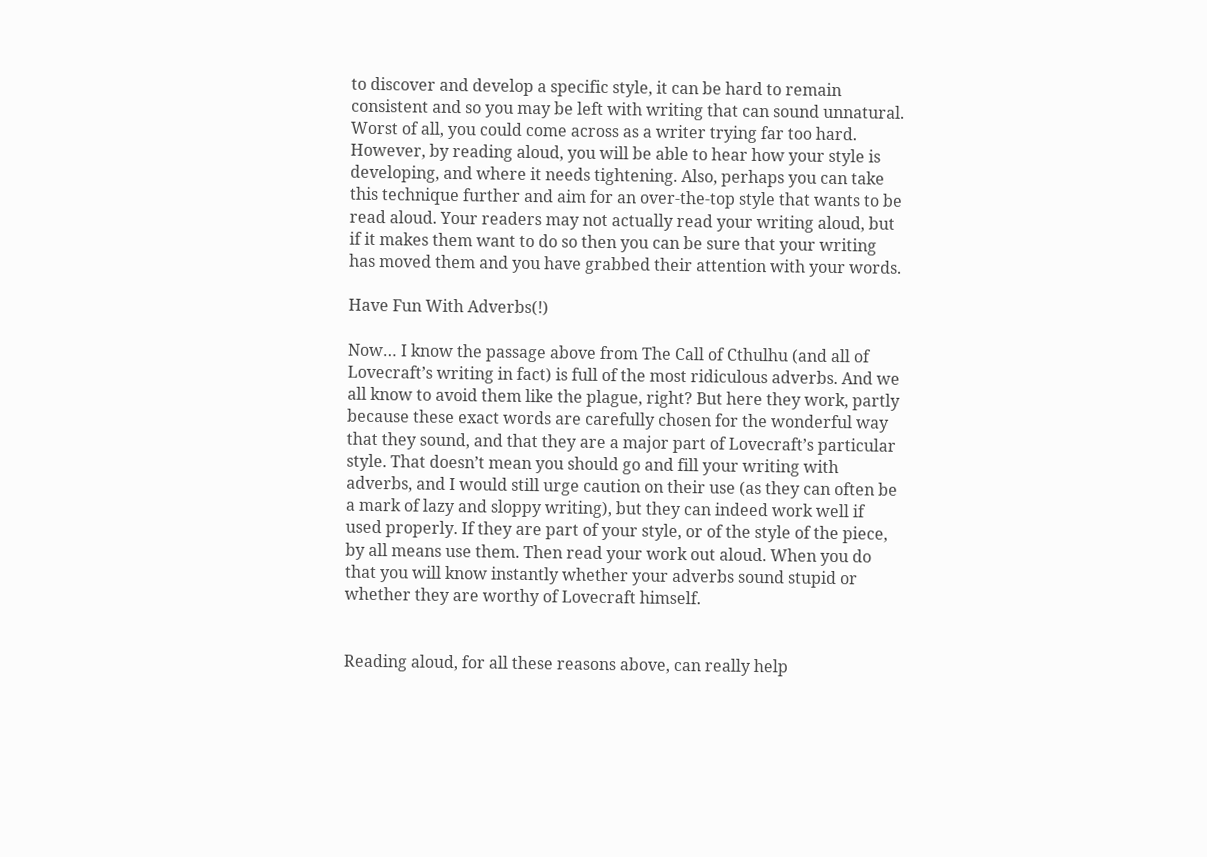to discover and develop a specific style, it can be hard to remain consistent and so you may be left with writing that can sound unnatural. Worst of all, you could come across as a writer trying far too hard. However, by reading aloud, you will be able to hear how your style is developing, and where it needs tightening. Also, perhaps you can take this technique further and aim for an over-the-top style that wants to be read aloud. Your readers may not actually read your writing aloud, but if it makes them want to do so then you can be sure that your writing has moved them and you have grabbed their attention with your words.

Have Fun With Adverbs(!)

Now… I know the passage above from The Call of Cthulhu (and all of Lovecraft’s writing in fact) is full of the most ridiculous adverbs. And we all know to avoid them like the plague, right? But here they work, partly because these exact words are carefully chosen for the wonderful way that they sound, and that they are a major part of Lovecraft’s particular style. That doesn’t mean you should go and fill your writing with adverbs, and I would still urge caution on their use (as they can often be a mark of lazy and sloppy writing), but they can indeed work well if used properly. If they are part of your style, or of the style of the piece, by all means use them. Then read your work out aloud. When you do that you will know instantly whether your adverbs sound stupid or whether they are worthy of Lovecraft himself.


Reading aloud, for all these reasons above, can really help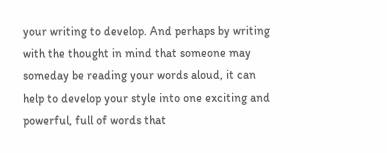your writing to develop. And perhaps by writing with the thought in mind that someone may someday be reading your words aloud, it can help to develop your style into one exciting and powerful, full of words that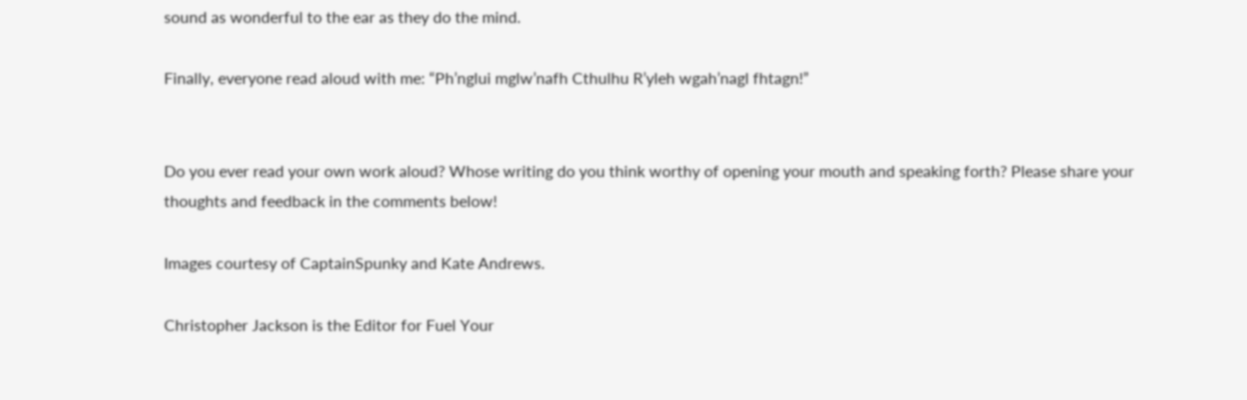sound as wonderful to the ear as they do the mind.

Finally, everyone read aloud with me: “Ph’nglui mglw’nafh Cthulhu R’yleh wgah’nagl fhtagn!”


Do you ever read your own work aloud? Whose writing do you think worthy of opening your mouth and speaking forth? Please share your thoughts and feedback in the comments below!

Images courtesy of CaptainSpunky and Kate Andrews.

Christopher Jackson is the Editor for Fuel Your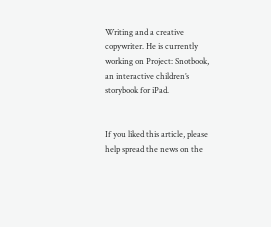Writing and a creative copywriter. He is currently working on Project: Snotbook, an interactive children’s storybook for iPad.


If you liked this article, please help spread the news on the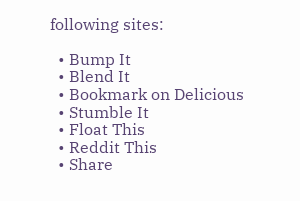following sites:

  • Bump It
  • Blend It
  • Bookmark on Delicious
  • Stumble It
  • Float This
  • Reddit This
  • Share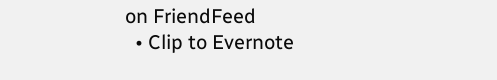on FriendFeed
  • Clip to Evernote